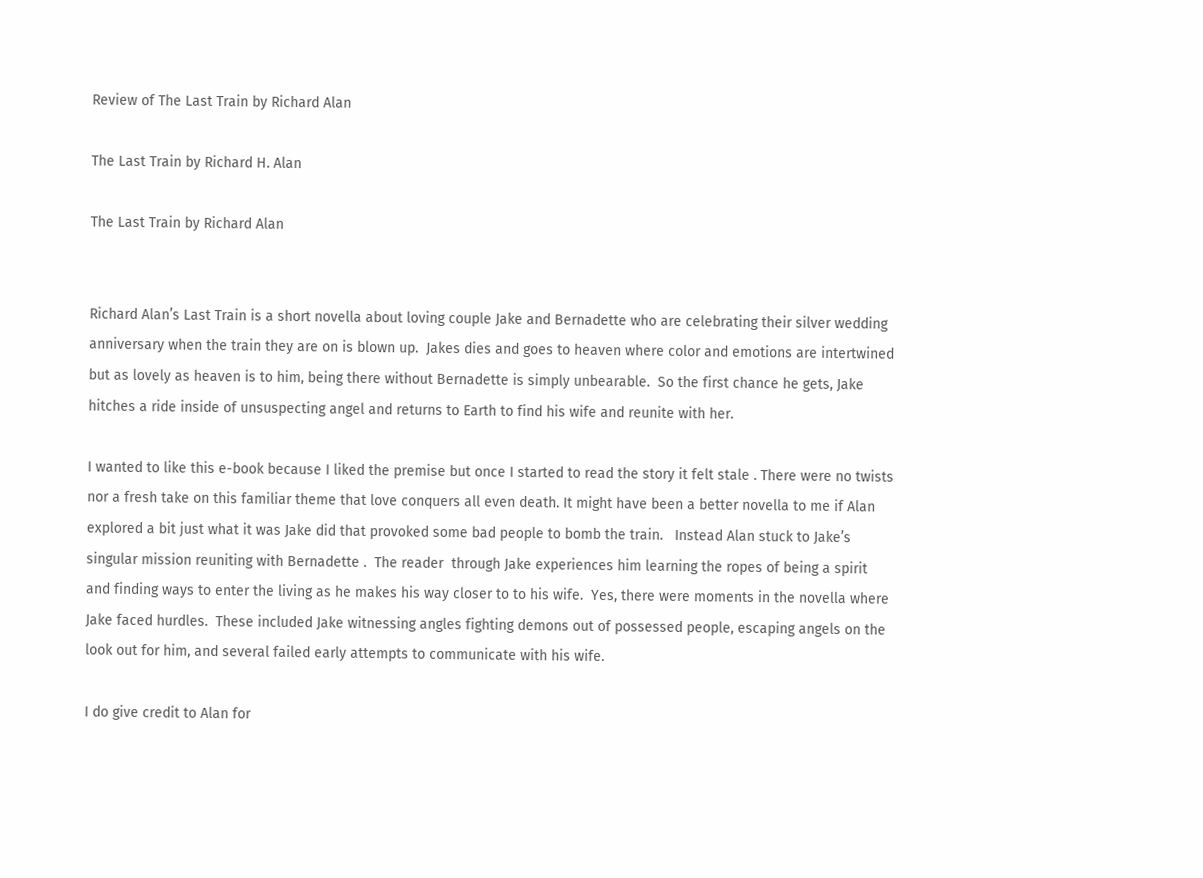Review of The Last Train by Richard Alan

The Last Train by Richard H. Alan

The Last Train by Richard Alan


Richard Alan’s Last Train is a short novella about loving couple Jake and Bernadette who are celebrating their silver wedding anniversary when the train they are on is blown up.  Jakes dies and goes to heaven where color and emotions are intertwined but as lovely as heaven is to him, being there without Bernadette is simply unbearable.  So the first chance he gets, Jake hitches a ride inside of unsuspecting angel and returns to Earth to find his wife and reunite with her.

I wanted to like this e-book because I liked the premise but once I started to read the story it felt stale . There were no twists nor a fresh take on this familiar theme that love conquers all even death. It might have been a better novella to me if Alan explored a bit just what it was Jake did that provoked some bad people to bomb the train.   Instead Alan stuck to Jake’s singular mission reuniting with Bernadette .  The reader  through Jake experiences him learning the ropes of being a spirit and finding ways to enter the living as he makes his way closer to to his wife.  Yes, there were moments in the novella where Jake faced hurdles.  These included Jake witnessing angles fighting demons out of possessed people, escaping angels on the look out for him, and several failed early attempts to communicate with his wife.

I do give credit to Alan for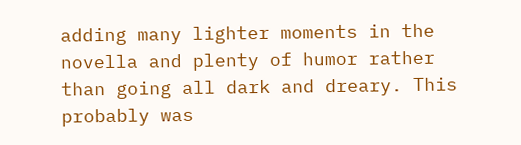adding many lighter moments in the novella and plenty of humor rather than going all dark and dreary. This probably was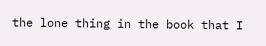the lone thing in the book that I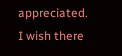appreciated.  I wish there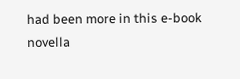had been more in this e-book novella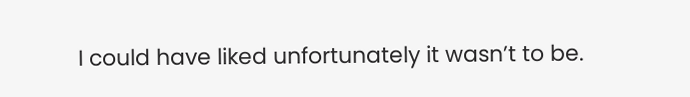I could have liked unfortunately it wasn’t to be.